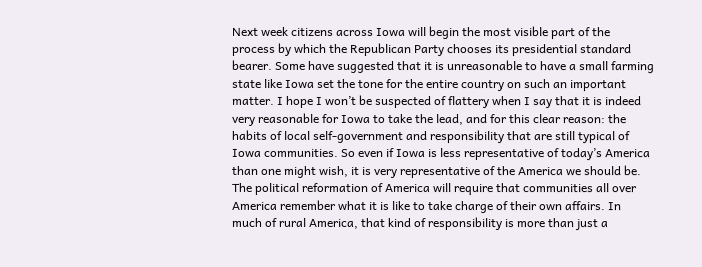Next week citizens across Iowa will begin the most visible part of the
process by which the Republican Party chooses its presidential standard
bearer. Some have suggested that it is unreasonable to have a small farming
state like Iowa set the tone for the entire country on such an important
matter. I hope I won’t be suspected of flattery when I say that it is indeed
very reasonable for Iowa to take the lead, and for this clear reason: the
habits of local self-government and responsibility that are still typical of
Iowa communities. So even if Iowa is less representative of today’s America
than one might wish, it is very representative of the America we should be.
The political reformation of America will require that communities all over
America remember what it is like to take charge of their own affairs. In
much of rural America, that kind of responsibility is more than just a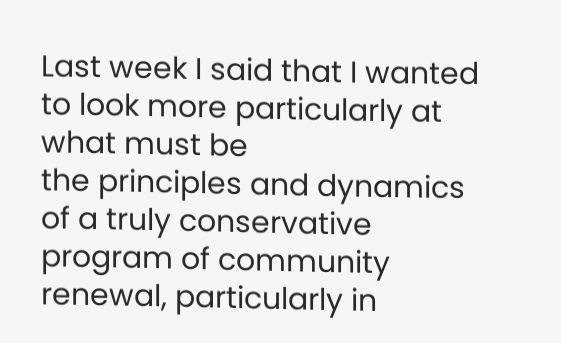Last week I said that I wanted to look more particularly at what must be
the principles and dynamics of a truly conservative program of community
renewal, particularly in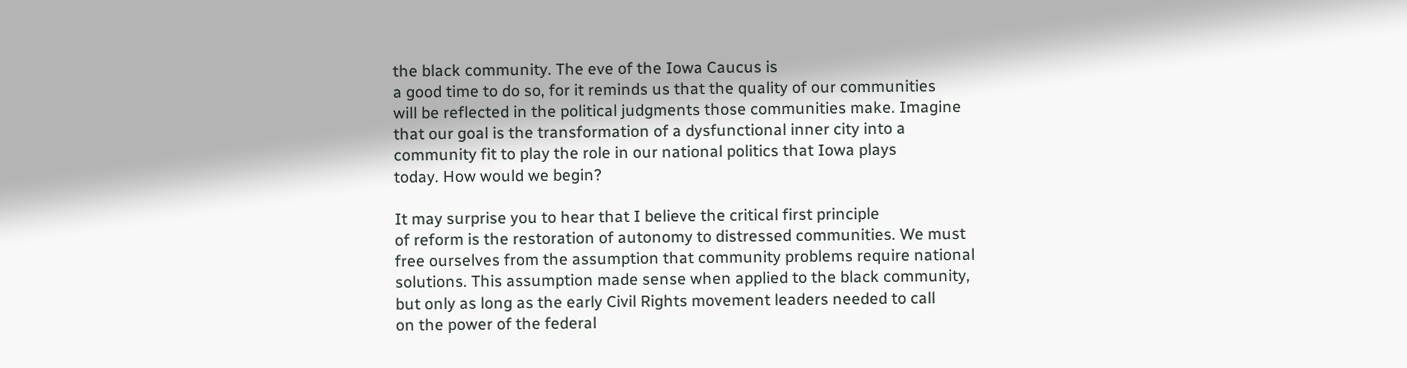the black community. The eve of the Iowa Caucus is
a good time to do so, for it reminds us that the quality of our communities
will be reflected in the political judgments those communities make. Imagine
that our goal is the transformation of a dysfunctional inner city into a
community fit to play the role in our national politics that Iowa plays
today. How would we begin?

It may surprise you to hear that I believe the critical first principle
of reform is the restoration of autonomy to distressed communities. We must
free ourselves from the assumption that community problems require national
solutions. This assumption made sense when applied to the black community,
but only as long as the early Civil Rights movement leaders needed to call
on the power of the federal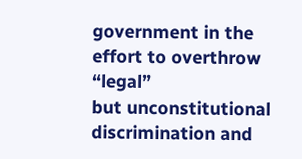government in the effort to overthrow “legal”
but unconstitutional discrimination and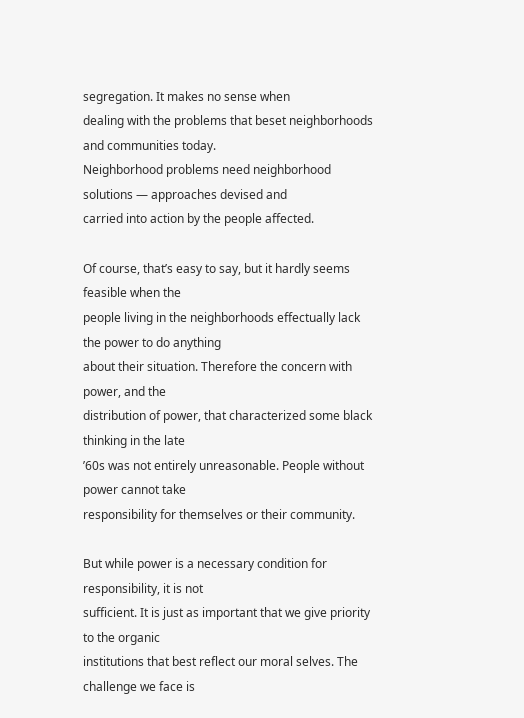segregation. It makes no sense when
dealing with the problems that beset neighborhoods and communities today.
Neighborhood problems need neighborhood solutions — approaches devised and
carried into action by the people affected.

Of course, that’s easy to say, but it hardly seems feasible when the
people living in the neighborhoods effectually lack the power to do anything
about their situation. Therefore the concern with power, and the
distribution of power, that characterized some black thinking in the late
’60s was not entirely unreasonable. People without power cannot take
responsibility for themselves or their community.

But while power is a necessary condition for responsibility, it is not
sufficient. It is just as important that we give priority to the organic
institutions that best reflect our moral selves. The challenge we face is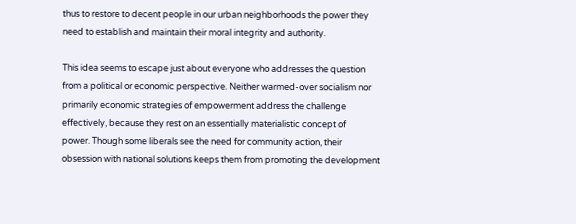thus to restore to decent people in our urban neighborhoods the power they
need to establish and maintain their moral integrity and authority.

This idea seems to escape just about everyone who addresses the question
from a political or economic perspective. Neither warmed-over socialism nor
primarily economic strategies of empowerment address the challenge
effectively, because they rest on an essentially materialistic concept of
power. Though some liberals see the need for community action, their
obsession with national solutions keeps them from promoting the development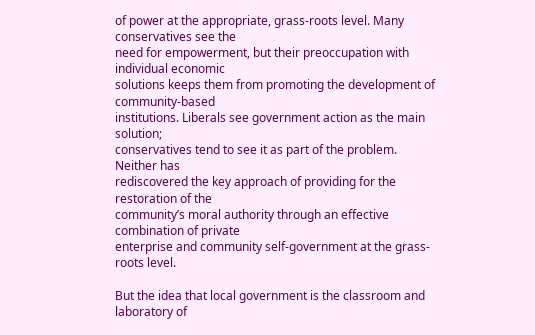of power at the appropriate, grass-roots level. Many conservatives see the
need for empowerment, but their preoccupation with individual economic
solutions keeps them from promoting the development of community-based
institutions. Liberals see government action as the main solution;
conservatives tend to see it as part of the problem. Neither has
rediscovered the key approach of providing for the restoration of the
community’s moral authority through an effective combination of private
enterprise and community self-government at the grass-roots level.

But the idea that local government is the classroom and laboratory of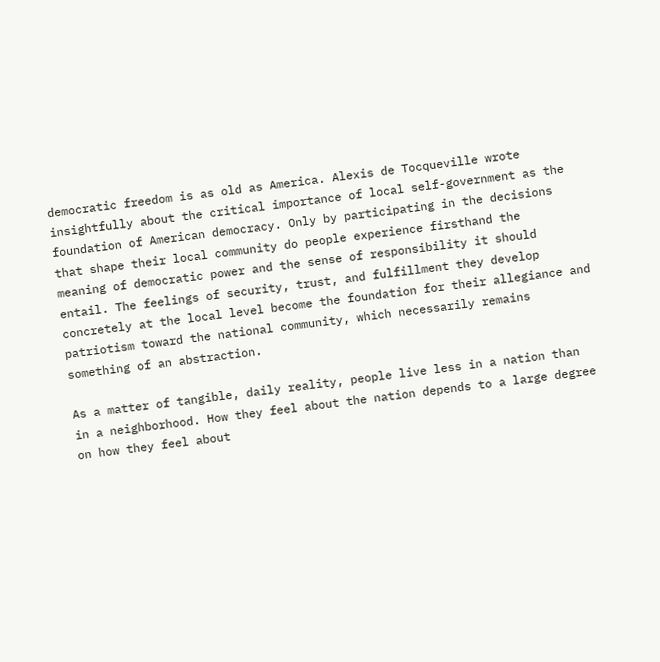democratic freedom is as old as America. Alexis de Tocqueville wrote
insightfully about the critical importance of local self-government as the
foundation of American democracy. Only by participating in the decisions
that shape their local community do people experience firsthand the
meaning of democratic power and the sense of responsibility it should
entail. The feelings of security, trust, and fulfillment they develop
concretely at the local level become the foundation for their allegiance and
patriotism toward the national community, which necessarily remains
something of an abstraction.

As a matter of tangible, daily reality, people live less in a nation than
in a neighborhood. How they feel about the nation depends to a large degree
on how they feel about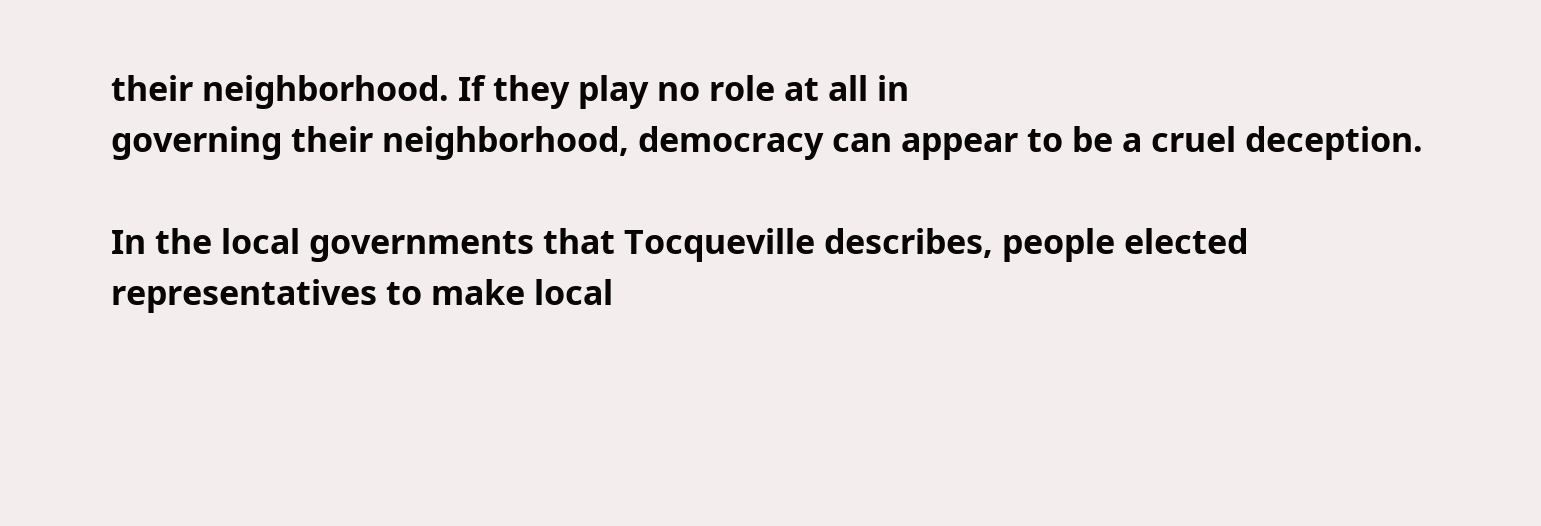their neighborhood. If they play no role at all in
governing their neighborhood, democracy can appear to be a cruel deception.

In the local governments that Tocqueville describes, people elected
representatives to make local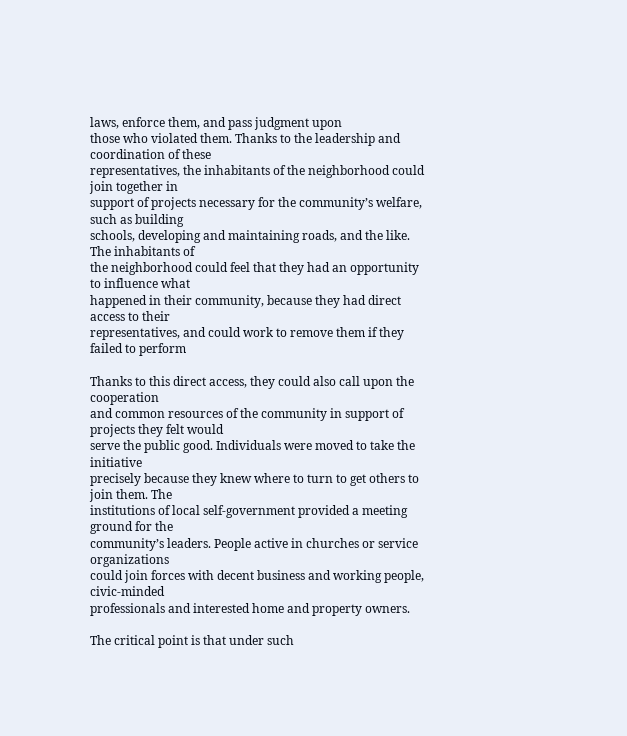laws, enforce them, and pass judgment upon
those who violated them. Thanks to the leadership and coordination of these
representatives, the inhabitants of the neighborhood could join together in
support of projects necessary for the community’s welfare, such as building
schools, developing and maintaining roads, and the like. The inhabitants of
the neighborhood could feel that they had an opportunity to influence what
happened in their community, because they had direct access to their
representatives, and could work to remove them if they failed to perform

Thanks to this direct access, they could also call upon the cooperation
and common resources of the community in support of projects they felt would
serve the public good. Individuals were moved to take the initiative
precisely because they knew where to turn to get others to join them. The
institutions of local self-government provided a meeting ground for the
community’s leaders. People active in churches or service organizations
could join forces with decent business and working people, civic-minded
professionals and interested home and property owners.

The critical point is that under such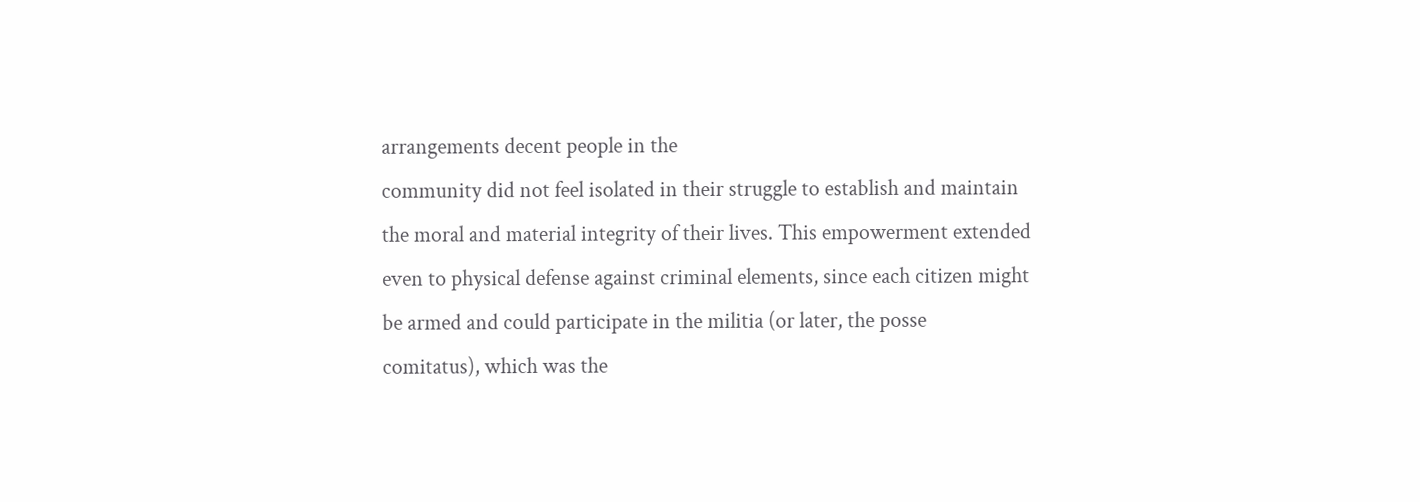arrangements decent people in the
community did not feel isolated in their struggle to establish and maintain
the moral and material integrity of their lives. This empowerment extended
even to physical defense against criminal elements, since each citizen might
be armed and could participate in the militia (or later, the posse
comitatus), which was the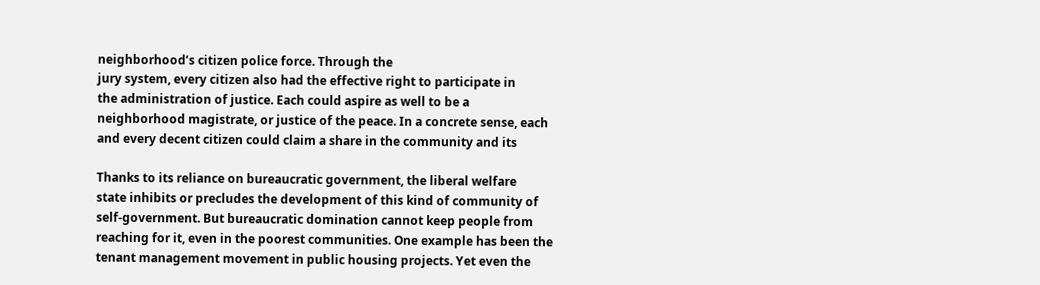neighborhood’s citizen police force. Through the
jury system, every citizen also had the effective right to participate in
the administration of justice. Each could aspire as well to be a
neighborhood magistrate, or justice of the peace. In a concrete sense, each
and every decent citizen could claim a share in the community and its

Thanks to its reliance on bureaucratic government, the liberal welfare
state inhibits or precludes the development of this kind of community of
self-government. But bureaucratic domination cannot keep people from
reaching for it, even in the poorest communities. One example has been the
tenant management movement in public housing projects. Yet even the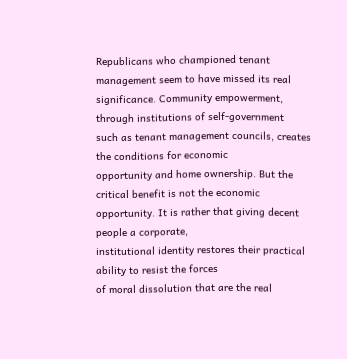Republicans who championed tenant management seem to have missed its real
significance. Community empowerment, through institutions of self-government
such as tenant management councils, creates the conditions for economic
opportunity and home ownership. But the critical benefit is not the economic
opportunity. It is rather that giving decent people a corporate,
institutional identity restores their practical ability to resist the forces
of moral dissolution that are the real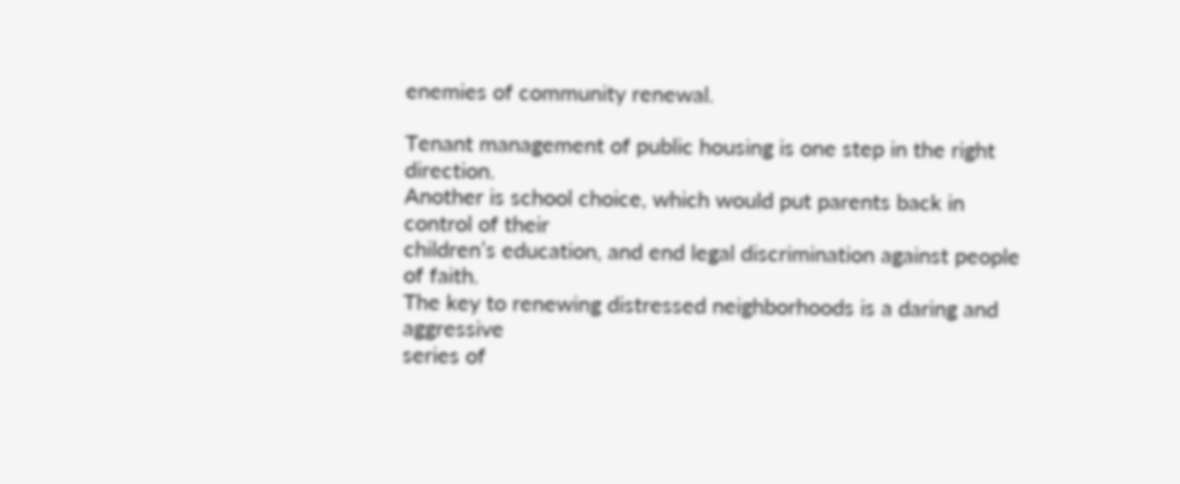enemies of community renewal.

Tenant management of public housing is one step in the right direction.
Another is school choice, which would put parents back in control of their
children’s education, and end legal discrimination against people of faith.
The key to renewing distressed neighborhoods is a daring and aggressive
series of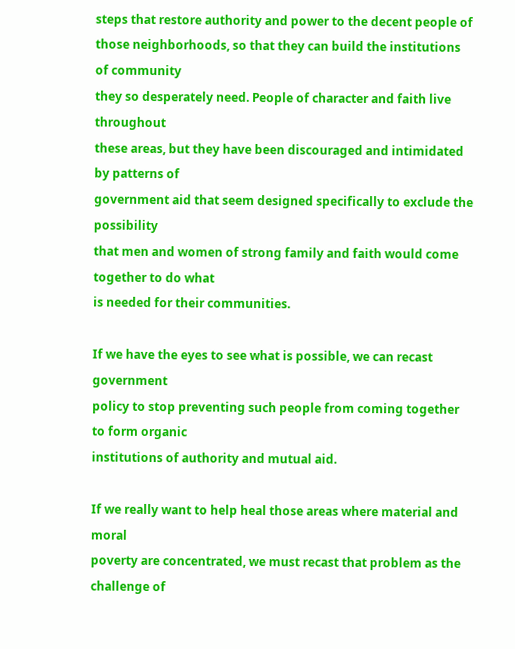steps that restore authority and power to the decent people of
those neighborhoods, so that they can build the institutions of community
they so desperately need. People of character and faith live throughout
these areas, but they have been discouraged and intimidated by patterns of
government aid that seem designed specifically to exclude the possibility
that men and women of strong family and faith would come together to do what
is needed for their communities.

If we have the eyes to see what is possible, we can recast government
policy to stop preventing such people from coming together to form organic
institutions of authority and mutual aid.

If we really want to help heal those areas where material and moral
poverty are concentrated, we must recast that problem as the challenge of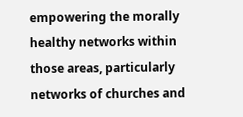empowering the morally healthy networks within those areas, particularly
networks of churches and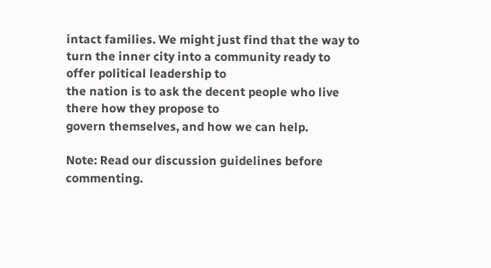intact families. We might just find that the way to
turn the inner city into a community ready to offer political leadership to
the nation is to ask the decent people who live there how they propose to
govern themselves, and how we can help.

Note: Read our discussion guidelines before commenting.